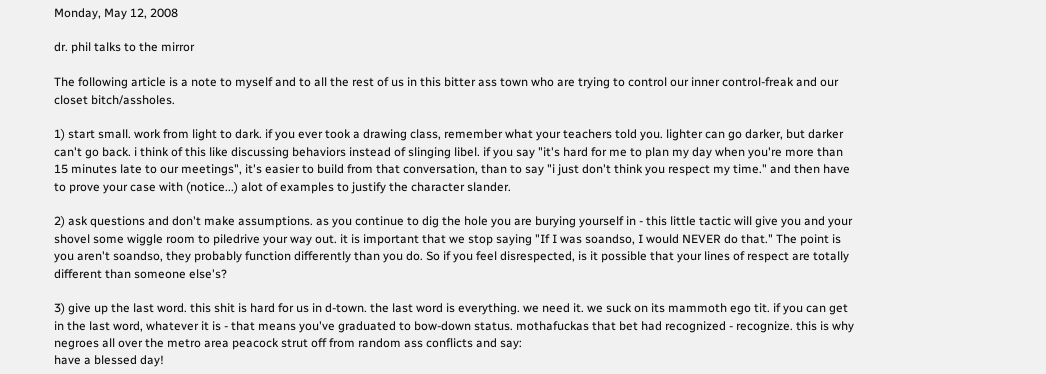Monday, May 12, 2008

dr. phil talks to the mirror

The following article is a note to myself and to all the rest of us in this bitter ass town who are trying to control our inner control-freak and our closet bitch/assholes.

1) start small. work from light to dark. if you ever took a drawing class, remember what your teachers told you. lighter can go darker, but darker can't go back. i think of this like discussing behaviors instead of slinging libel. if you say "it's hard for me to plan my day when you're more than 15 minutes late to our meetings", it's easier to build from that conversation, than to say "i just don't think you respect my time." and then have to prove your case with (notice...) alot of examples to justify the character slander.

2) ask questions and don't make assumptions. as you continue to dig the hole you are burying yourself in - this little tactic will give you and your shovel some wiggle room to piledrive your way out. it is important that we stop saying "If I was soandso, I would NEVER do that." The point is you aren't soandso, they probably function differently than you do. So if you feel disrespected, is it possible that your lines of respect are totally different than someone else's?

3) give up the last word. this shit is hard for us in d-town. the last word is everything. we need it. we suck on its mammoth ego tit. if you can get in the last word, whatever it is - that means you've graduated to bow-down status. mothafuckas that bet had recognized - recognize. this is why negroes all over the metro area peacock strut off from random ass conflicts and say:
have a blessed day!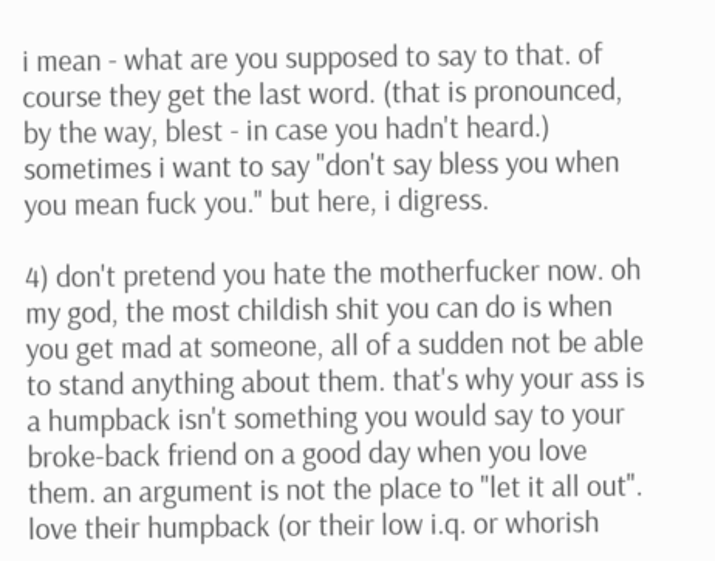i mean - what are you supposed to say to that. of course they get the last word. (that is pronounced, by the way, blest - in case you hadn't heard.) sometimes i want to say "don't say bless you when you mean fuck you." but here, i digress.

4) don't pretend you hate the motherfucker now. oh my god, the most childish shit you can do is when you get mad at someone, all of a sudden not be able to stand anything about them. that's why your ass is a humpback isn't something you would say to your broke-back friend on a good day when you love them. an argument is not the place to "let it all out". love their humpback (or their low i.q. or whorish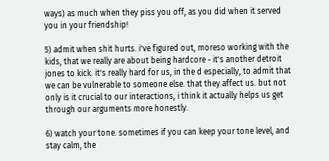ways) as much when they piss you off, as you did when it served you in your friendship!

5) admit when shit hurts. i've figured out, moreso working with the kids, that we really are about being hardcore - it's another detroit jones to kick. it's really hard for us, in the d especially, to admit that we can be vulnerable to someone else. that they affect us. but not only is it crucial to our interactions, i think it actually helps us get through our arguments more honestly.

6) watch your tone. sometimes if you can keep your tone level, and stay calm, the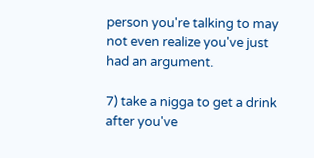person you're talking to may not even realize you've just had an argument.

7) take a nigga to get a drink after you've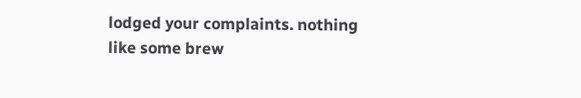lodged your complaints. nothing like some brew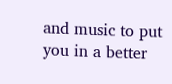and music to put you in a better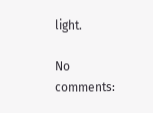light.

No comments: